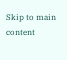Skip to main content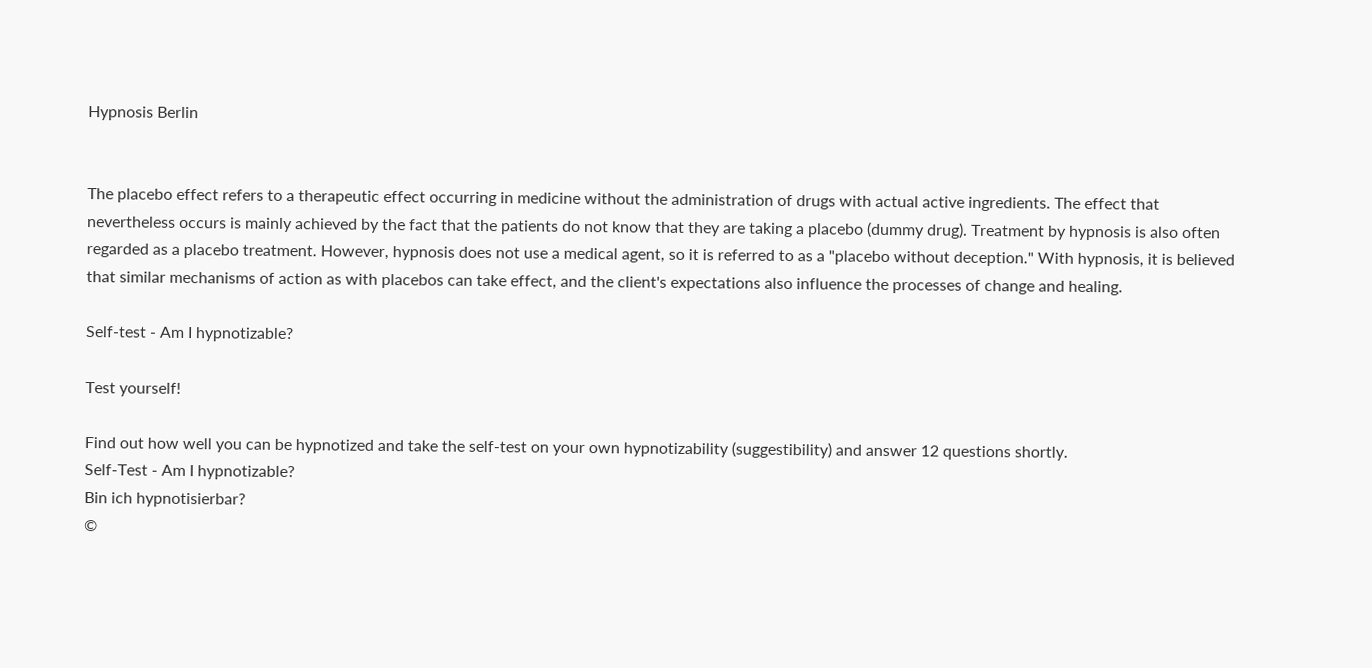Hypnosis Berlin


The placebo effect refers to a therapeutic effect occurring in medicine without the administration of drugs with actual active ingredients. The effect that nevertheless occurs is mainly achieved by the fact that the patients do not know that they are taking a placebo (dummy drug). Treatment by hypnosis is also often regarded as a placebo treatment. However, hypnosis does not use a medical agent, so it is referred to as a "placebo without deception." With hypnosis, it is believed that similar mechanisms of action as with placebos can take effect, and the client's expectations also influence the processes of change and healing.

Self-test - Am I hypnotizable?

Test yourself!

Find out how well you can be hypnotized and take the self-test on your own hypnotizability (suggestibility) and answer 12 questions shortly.
Self-Test - Am I hypnotizable?
Bin ich hypnotisierbar?
©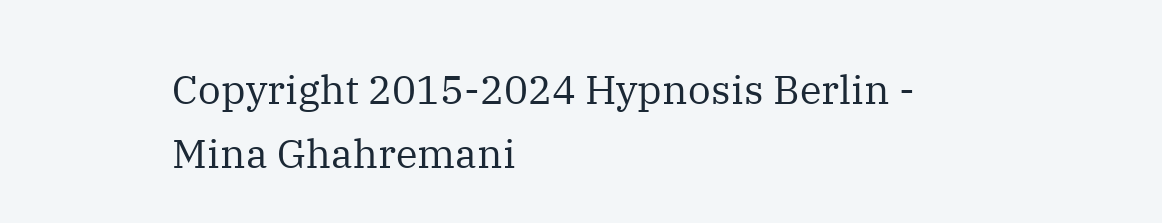Copyright 2015-2024 Hypnosis Berlin - Mina Ghahremani